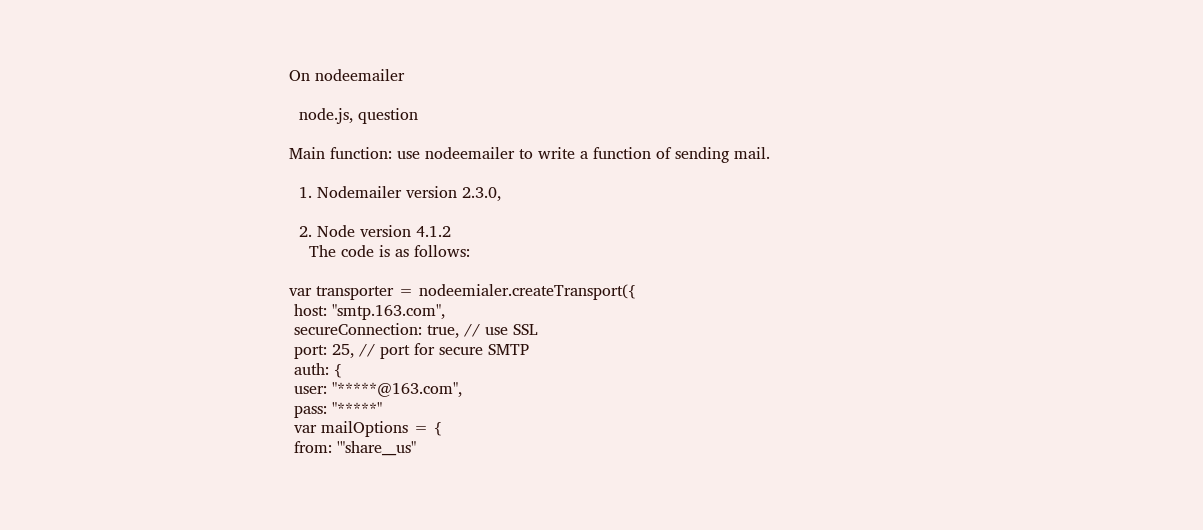On nodeemailer

  node.js, question

Main function: use nodeemailer to write a function of sending mail.

  1. Nodemailer version 2.3.0,

  2. Node version 4.1.2
    The code is as follows:

var transporter = nodeemialer.createTransport({
 host: "smtp.163.com",
 secureConnection: true, // use SSL
 port: 25, // port for secure SMTP
 auth: {
 user: "*****@163.com",
 pass: "*****"
 var mailOptions = {
 from: '"share__us"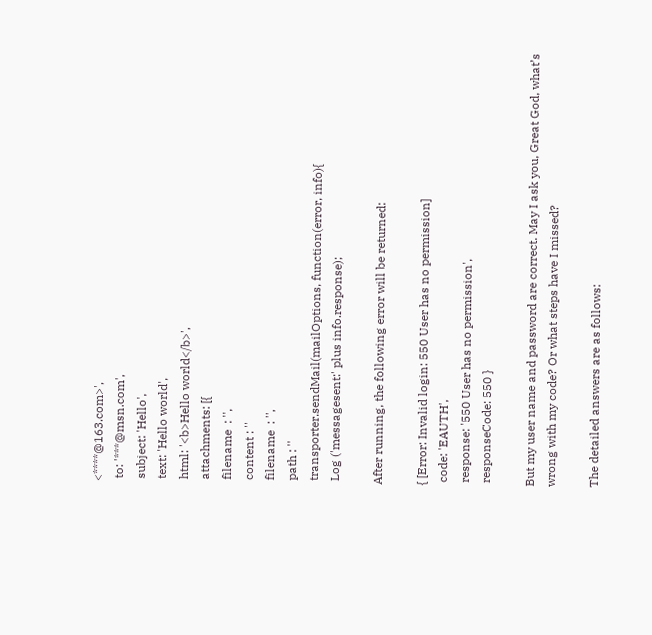<****@163.com>',
 to: '***@msn.com',
 subject: 'Hello',
 text: 'Hello world',
 html: '<b>Hello world</b>',
 attachments: [{
 filename  : '',
 content : ''
 filename  : '',
 path : ''
 transporter.sendMail(mailOptions, function(error, info){
 Log ('messagesent:' plus info.response);

After running, the following error will be returned:

{ [Error: Invalid login: 550 User has no permission]
 code: 'EAUTH',
 response: '550 User has no permission',
 responseCode: 550 }

But my user name and password are correct. May I ask you, Great God, what’s wrong with my code? Or what steps have I missed?

The detailed answers are as follows: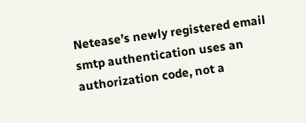Netease’s newly registered email smtp authentication uses an authorization code, not a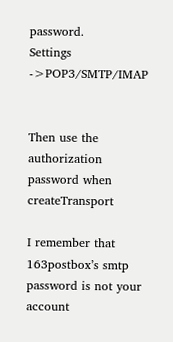password.
Settings ->POP3/SMTP/IMAP


Then use the authorization password when createTransport

I remember that 163postbox’s smtp password is not your account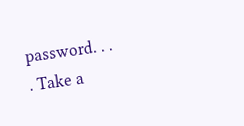password. . . . Take a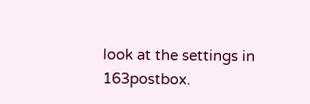look at the settings in 163postbox.